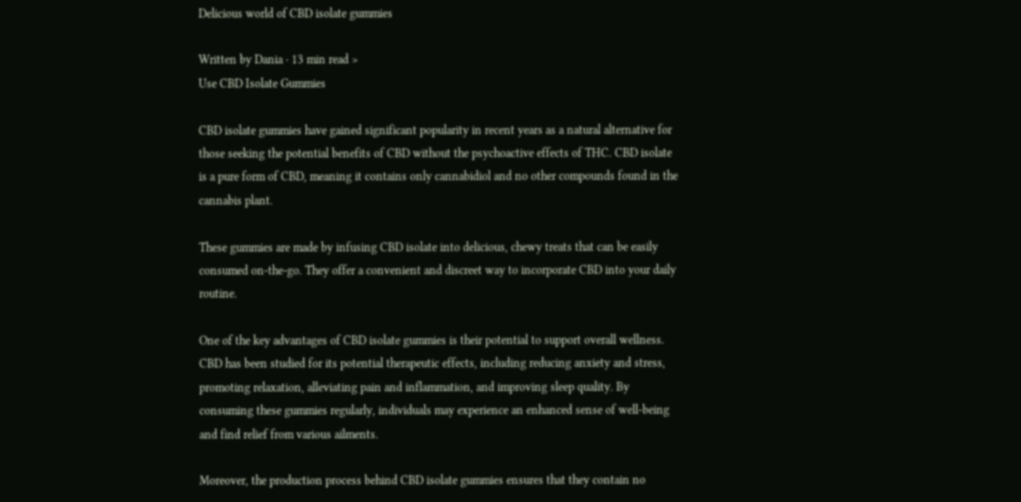Delicious world of CBD isolate gummies

Written by Dania · 13 min read >
Use CBD Isolate Gummies

CBD isolate gummies have gained significant popularity in recent years as a natural alternative for those seeking the potential benefits of CBD without the psychoactive effects of THC. CBD isolate is a pure form of CBD, meaning it contains only cannabidiol and no other compounds found in the cannabis plant.

These gummies are made by infusing CBD isolate into delicious, chewy treats that can be easily consumed on-the-go. They offer a convenient and discreet way to incorporate CBD into your daily routine.

One of the key advantages of CBD isolate gummies is their potential to support overall wellness. CBD has been studied for its potential therapeutic effects, including reducing anxiety and stress, promoting relaxation, alleviating pain and inflammation, and improving sleep quality. By consuming these gummies regularly, individuals may experience an enhanced sense of well-being and find relief from various ailments.

Moreover, the production process behind CBD isolate gummies ensures that they contain no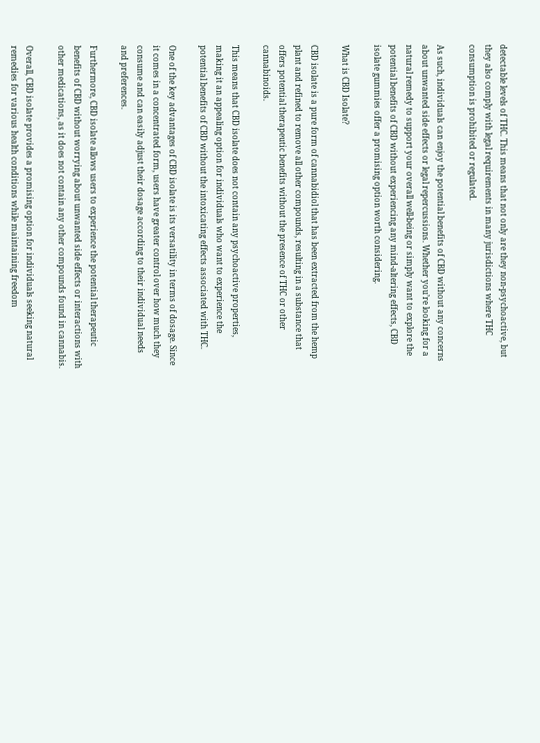detectable levels of THC. This means that not only are they non-psychoactive, but they also comply with legal requirements in many jurisdictions where THC consumption is prohibited or regulated.

As such, individuals can enjoy the potential benefits of CBD without any concerns about unwanted side effects or legal repercussions. Whether you’re looking for a natural remedy to support your overall well-being or simply want to explore the potential benefits of CBD without experiencing any mind-altering effects, CBD isolate gummies offer a promising option worth considering.

What is CBD Isolate?

CBD isolate is a pure form of cannabidiol that has been extracted from the hemp plant and refined to remove all other compounds, resulting in a substance that offers potential therapeutic benefits without the presence of THC or other cannabinoids.

This means that CBD isolate does not contain any psychoactive properties, making it an appealing option for individuals who want to experience the potential benefits of CBD without the intoxicating effects associated with THC.

One of the key advantages of CBD isolate is its versatility in terms of dosage. Since it comes in a concentrated form, users have greater control over how much they consume and can easily adjust their dosage according to their individual needs and preferences.

Furthermore, CBD isolate allows users to experience the potential therapeutic benefits of CBD without worrying about unwanted side effects or interactions with other medications, as it does not contain any other compounds found in cannabis.

Overall, CBD isolate provides a promising option for individuals seeking natural remedies for various health conditions while maintaining freedom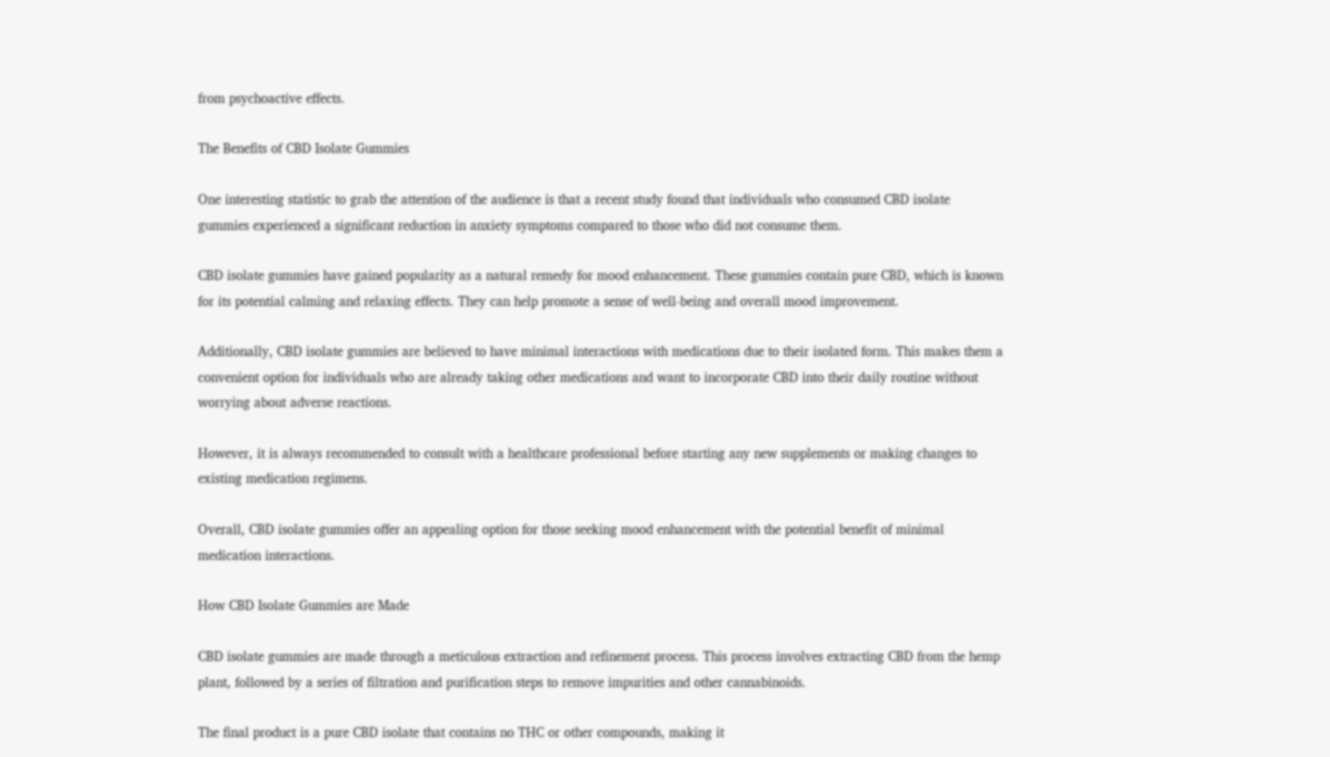from psychoactive effects.

The Benefits of CBD Isolate Gummies

One interesting statistic to grab the attention of the audience is that a recent study found that individuals who consumed CBD isolate gummies experienced a significant reduction in anxiety symptoms compared to those who did not consume them.

CBD isolate gummies have gained popularity as a natural remedy for mood enhancement. These gummies contain pure CBD, which is known for its potential calming and relaxing effects. They can help promote a sense of well-being and overall mood improvement.

Additionally, CBD isolate gummies are believed to have minimal interactions with medications due to their isolated form. This makes them a convenient option for individuals who are already taking other medications and want to incorporate CBD into their daily routine without worrying about adverse reactions.

However, it is always recommended to consult with a healthcare professional before starting any new supplements or making changes to existing medication regimens.

Overall, CBD isolate gummies offer an appealing option for those seeking mood enhancement with the potential benefit of minimal medication interactions.

How CBD Isolate Gummies are Made

CBD isolate gummies are made through a meticulous extraction and refinement process. This process involves extracting CBD from the hemp plant, followed by a series of filtration and purification steps to remove impurities and other cannabinoids.

The final product is a pure CBD isolate that contains no THC or other compounds, making it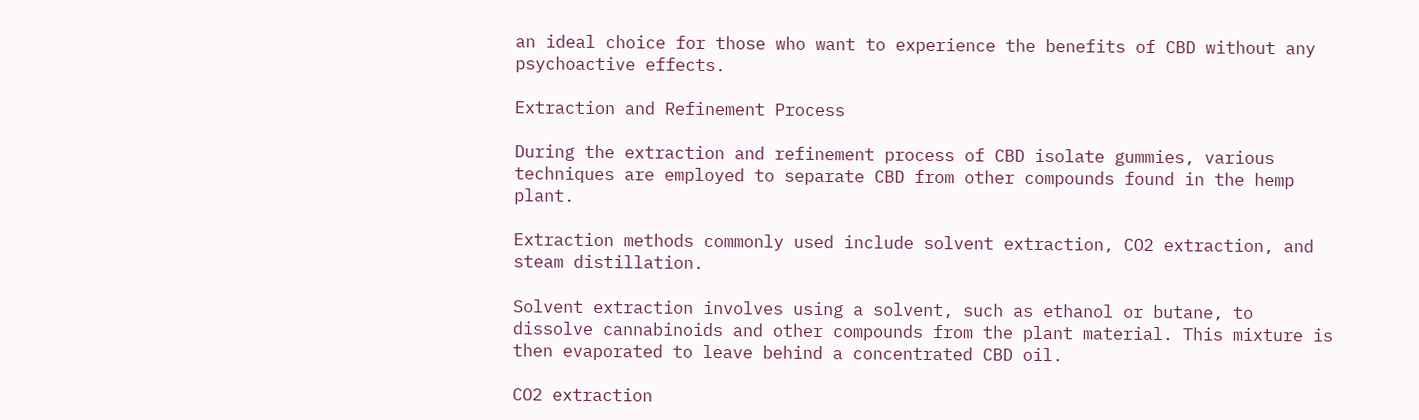an ideal choice for those who want to experience the benefits of CBD without any psychoactive effects.

Extraction and Refinement Process

During the extraction and refinement process of CBD isolate gummies, various techniques are employed to separate CBD from other compounds found in the hemp plant.

Extraction methods commonly used include solvent extraction, CO2 extraction, and steam distillation.

Solvent extraction involves using a solvent, such as ethanol or butane, to dissolve cannabinoids and other compounds from the plant material. This mixture is then evaporated to leave behind a concentrated CBD oil.

CO2 extraction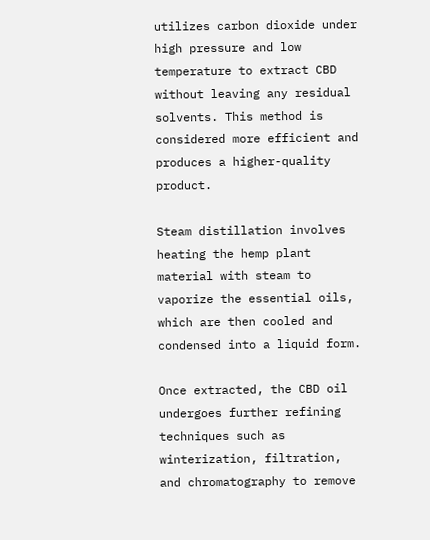utilizes carbon dioxide under high pressure and low temperature to extract CBD without leaving any residual solvents. This method is considered more efficient and produces a higher-quality product.

Steam distillation involves heating the hemp plant material with steam to vaporize the essential oils, which are then cooled and condensed into a liquid form.

Once extracted, the CBD oil undergoes further refining techniques such as winterization, filtration, and chromatography to remove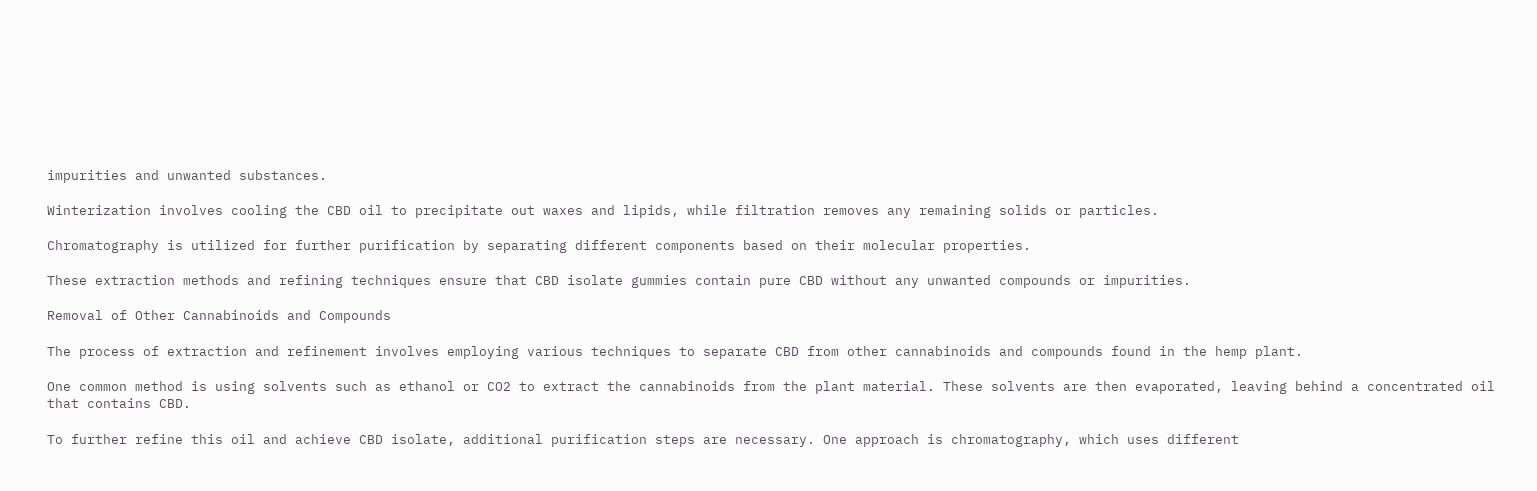impurities and unwanted substances.

Winterization involves cooling the CBD oil to precipitate out waxes and lipids, while filtration removes any remaining solids or particles.

Chromatography is utilized for further purification by separating different components based on their molecular properties.

These extraction methods and refining techniques ensure that CBD isolate gummies contain pure CBD without any unwanted compounds or impurities.

Removal of Other Cannabinoids and Compounds

The process of extraction and refinement involves employing various techniques to separate CBD from other cannabinoids and compounds found in the hemp plant.

One common method is using solvents such as ethanol or CO2 to extract the cannabinoids from the plant material. These solvents are then evaporated, leaving behind a concentrated oil that contains CBD.

To further refine this oil and achieve CBD isolate, additional purification steps are necessary. One approach is chromatography, which uses different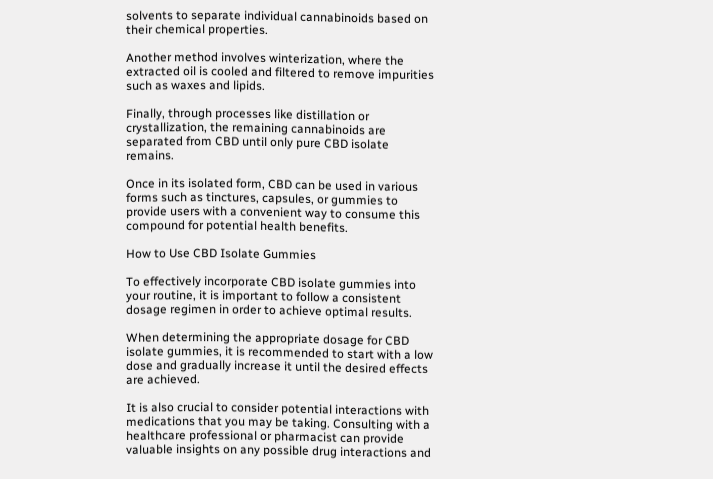solvents to separate individual cannabinoids based on their chemical properties.

Another method involves winterization, where the extracted oil is cooled and filtered to remove impurities such as waxes and lipids.

Finally, through processes like distillation or crystallization, the remaining cannabinoids are separated from CBD until only pure CBD isolate remains.

Once in its isolated form, CBD can be used in various forms such as tinctures, capsules, or gummies to provide users with a convenient way to consume this compound for potential health benefits.

How to Use CBD Isolate Gummies

To effectively incorporate CBD isolate gummies into your routine, it is important to follow a consistent dosage regimen in order to achieve optimal results.

When determining the appropriate dosage for CBD isolate gummies, it is recommended to start with a low dose and gradually increase it until the desired effects are achieved.

It is also crucial to consider potential interactions with medications that you may be taking. Consulting with a healthcare professional or pharmacist can provide valuable insights on any possible drug interactions and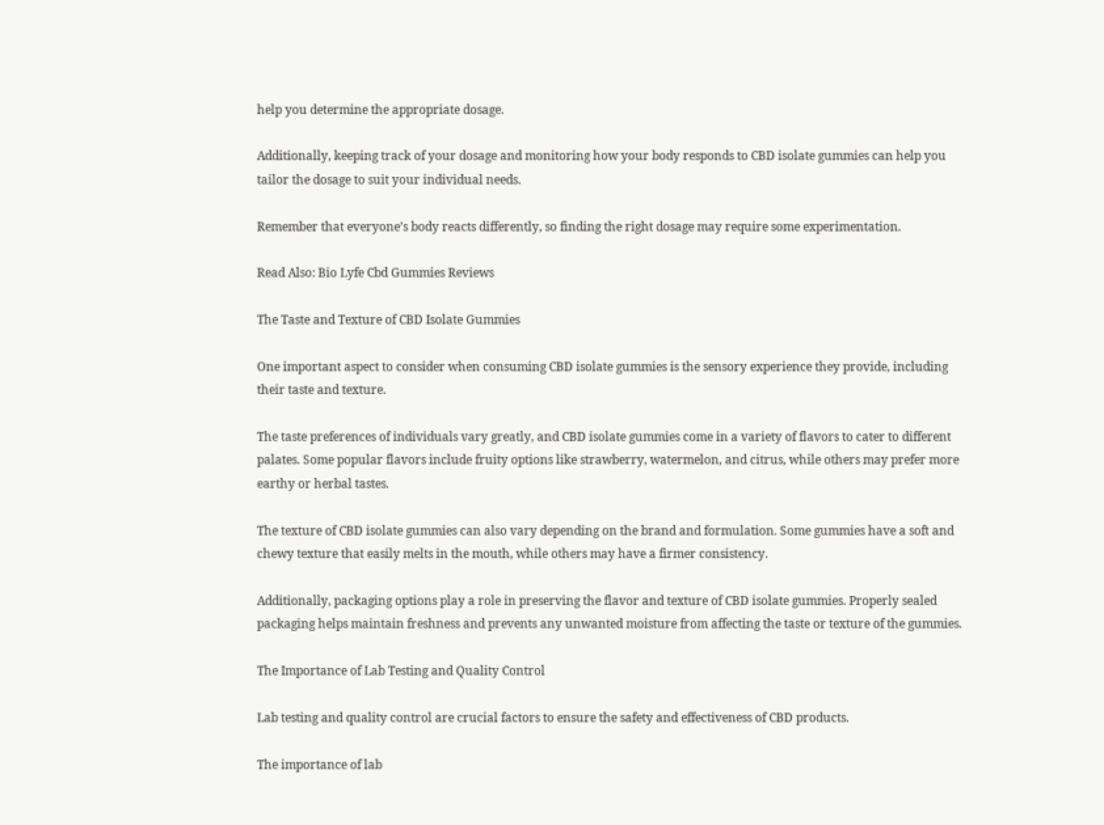help you determine the appropriate dosage.

Additionally, keeping track of your dosage and monitoring how your body responds to CBD isolate gummies can help you tailor the dosage to suit your individual needs.

Remember that everyone’s body reacts differently, so finding the right dosage may require some experimentation.

Read Also: Bio Lyfe Cbd Gummies Reviews

The Taste and Texture of CBD Isolate Gummies

One important aspect to consider when consuming CBD isolate gummies is the sensory experience they provide, including their taste and texture.

The taste preferences of individuals vary greatly, and CBD isolate gummies come in a variety of flavors to cater to different palates. Some popular flavors include fruity options like strawberry, watermelon, and citrus, while others may prefer more earthy or herbal tastes.

The texture of CBD isolate gummies can also vary depending on the brand and formulation. Some gummies have a soft and chewy texture that easily melts in the mouth, while others may have a firmer consistency.

Additionally, packaging options play a role in preserving the flavor and texture of CBD isolate gummies. Properly sealed packaging helps maintain freshness and prevents any unwanted moisture from affecting the taste or texture of the gummies.

The Importance of Lab Testing and Quality Control

Lab testing and quality control are crucial factors to ensure the safety and effectiveness of CBD products.

The importance of lab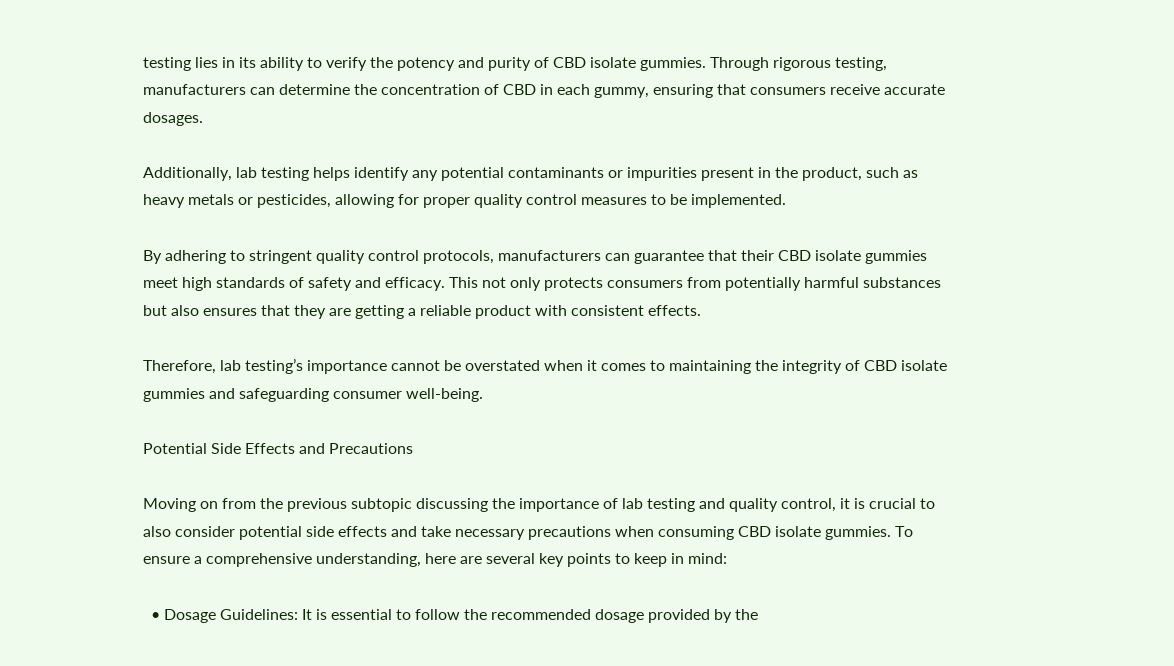testing lies in its ability to verify the potency and purity of CBD isolate gummies. Through rigorous testing, manufacturers can determine the concentration of CBD in each gummy, ensuring that consumers receive accurate dosages.

Additionally, lab testing helps identify any potential contaminants or impurities present in the product, such as heavy metals or pesticides, allowing for proper quality control measures to be implemented.

By adhering to stringent quality control protocols, manufacturers can guarantee that their CBD isolate gummies meet high standards of safety and efficacy. This not only protects consumers from potentially harmful substances but also ensures that they are getting a reliable product with consistent effects.

Therefore, lab testing’s importance cannot be overstated when it comes to maintaining the integrity of CBD isolate gummies and safeguarding consumer well-being.

Potential Side Effects and Precautions

Moving on from the previous subtopic discussing the importance of lab testing and quality control, it is crucial to also consider potential side effects and take necessary precautions when consuming CBD isolate gummies. To ensure a comprehensive understanding, here are several key points to keep in mind:

  • Dosage Guidelines: It is essential to follow the recommended dosage provided by the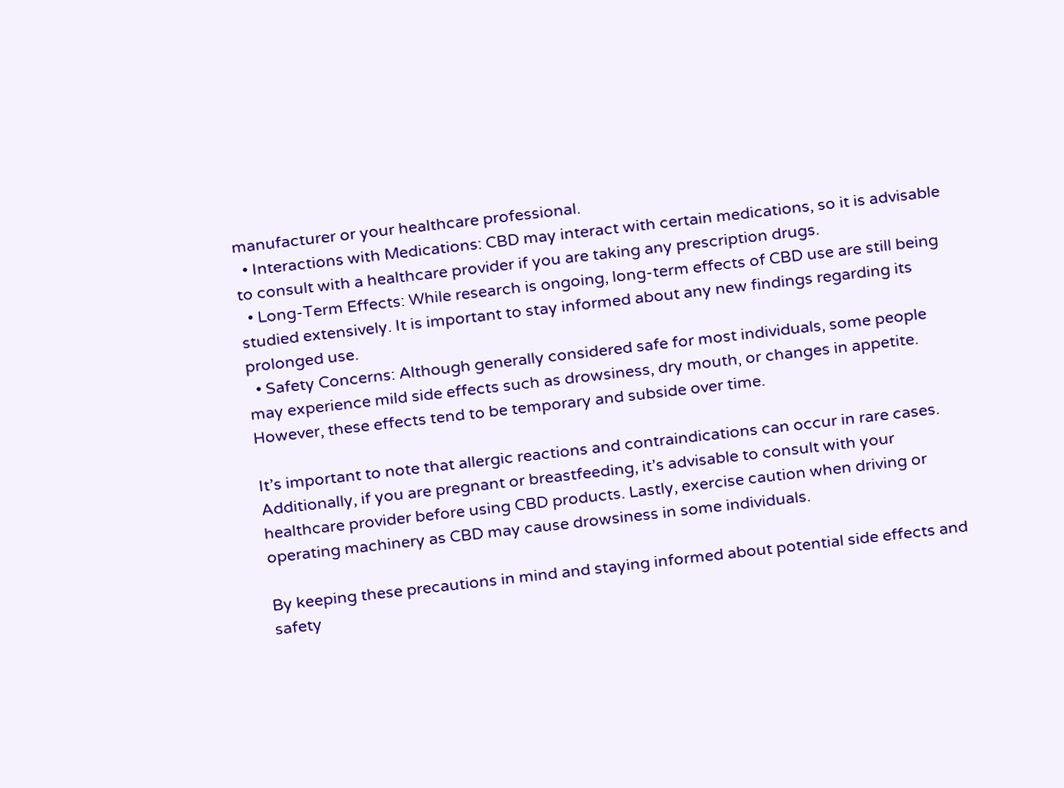manufacturer or your healthcare professional.
  • Interactions with Medications: CBD may interact with certain medications, so it is advisable to consult with a healthcare provider if you are taking any prescription drugs.
  • Long-Term Effects: While research is ongoing, long-term effects of CBD use are still being studied extensively. It is important to stay informed about any new findings regarding its prolonged use.
  • Safety Concerns: Although generally considered safe for most individuals, some people may experience mild side effects such as drowsiness, dry mouth, or changes in appetite. However, these effects tend to be temporary and subside over time.

It’s important to note that allergic reactions and contraindications can occur in rare cases. Additionally, if you are pregnant or breastfeeding, it’s advisable to consult with your healthcare provider before using CBD products. Lastly, exercise caution when driving or operating machinery as CBD may cause drowsiness in some individuals.

By keeping these precautions in mind and staying informed about potential side effects and safety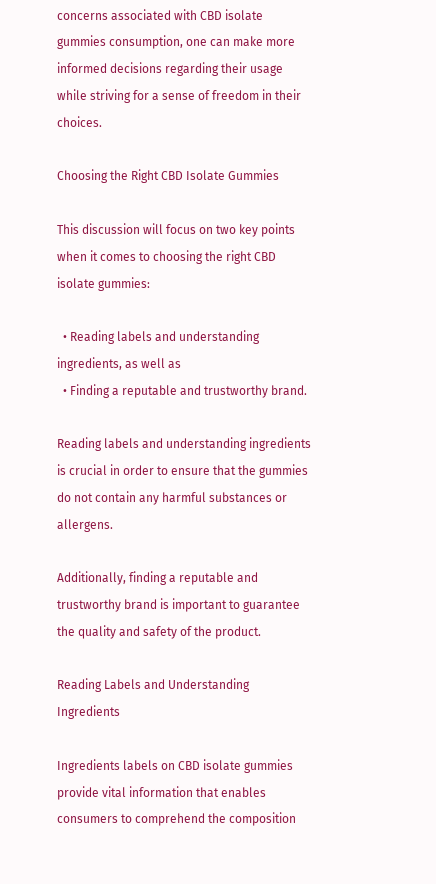concerns associated with CBD isolate gummies consumption, one can make more informed decisions regarding their usage while striving for a sense of freedom in their choices.

Choosing the Right CBD Isolate Gummies

This discussion will focus on two key points when it comes to choosing the right CBD isolate gummies:

  • Reading labels and understanding ingredients, as well as
  • Finding a reputable and trustworthy brand.

Reading labels and understanding ingredients is crucial in order to ensure that the gummies do not contain any harmful substances or allergens.

Additionally, finding a reputable and trustworthy brand is important to guarantee the quality and safety of the product.

Reading Labels and Understanding Ingredients

Ingredients labels on CBD isolate gummies provide vital information that enables consumers to comprehend the composition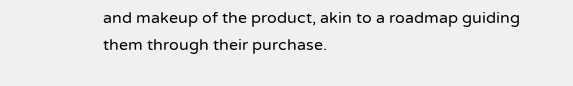and makeup of the product, akin to a roadmap guiding them through their purchase.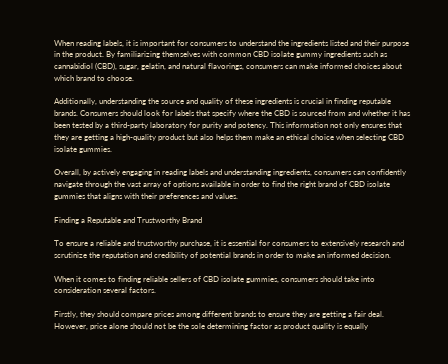When reading labels, it is important for consumers to understand the ingredients listed and their purpose in the product. By familiarizing themselves with common CBD isolate gummy ingredients such as cannabidiol (CBD), sugar, gelatin, and natural flavorings, consumers can make informed choices about which brand to choose.

Additionally, understanding the source and quality of these ingredients is crucial in finding reputable brands. Consumers should look for labels that specify where the CBD is sourced from and whether it has been tested by a third-party laboratory for purity and potency. This information not only ensures that they are getting a high-quality product but also helps them make an ethical choice when selecting CBD isolate gummies.

Overall, by actively engaging in reading labels and understanding ingredients, consumers can confidently navigate through the vast array of options available in order to find the right brand of CBD isolate gummies that aligns with their preferences and values.

Finding a Reputable and Trustworthy Brand

To ensure a reliable and trustworthy purchase, it is essential for consumers to extensively research and scrutinize the reputation and credibility of potential brands in order to make an informed decision.

When it comes to finding reliable sellers of CBD isolate gummies, consumers should take into consideration several factors.

Firstly, they should compare prices among different brands to ensure they are getting a fair deal. However, price alone should not be the sole determining factor as product quality is equally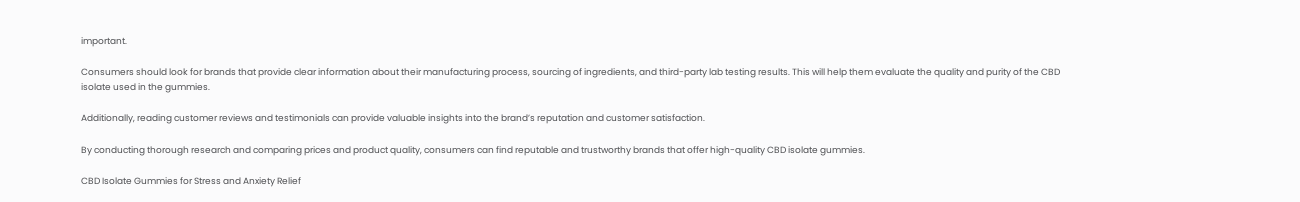important.

Consumers should look for brands that provide clear information about their manufacturing process, sourcing of ingredients, and third-party lab testing results. This will help them evaluate the quality and purity of the CBD isolate used in the gummies.

Additionally, reading customer reviews and testimonials can provide valuable insights into the brand’s reputation and customer satisfaction.

By conducting thorough research and comparing prices and product quality, consumers can find reputable and trustworthy brands that offer high-quality CBD isolate gummies.

CBD Isolate Gummies for Stress and Anxiety Relief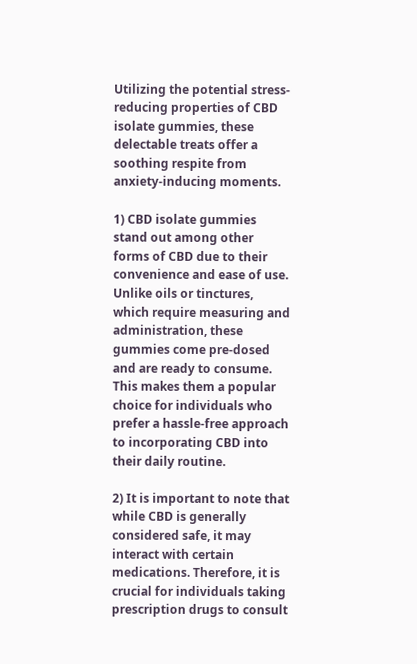Utilizing the potential stress-reducing properties of CBD isolate gummies, these delectable treats offer a soothing respite from anxiety-inducing moments.

1) CBD isolate gummies stand out among other forms of CBD due to their convenience and ease of use. Unlike oils or tinctures, which require measuring and administration, these gummies come pre-dosed and are ready to consume. This makes them a popular choice for individuals who prefer a hassle-free approach to incorporating CBD into their daily routine.

2) It is important to note that while CBD is generally considered safe, it may interact with certain medications. Therefore, it is crucial for individuals taking prescription drugs to consult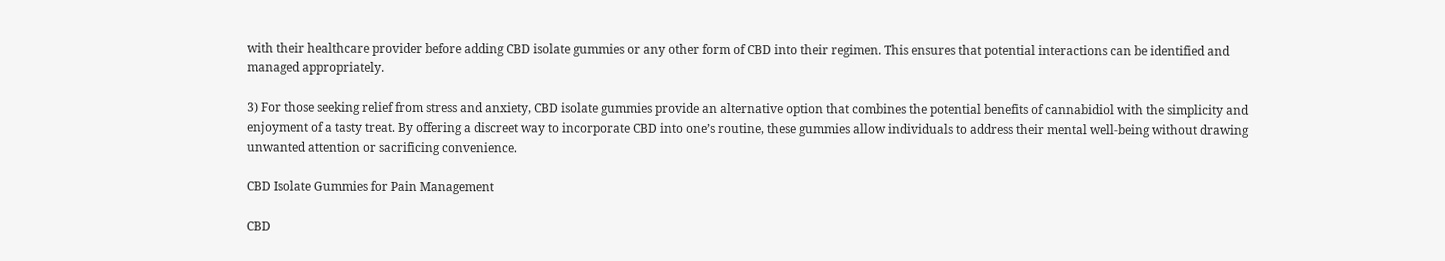with their healthcare provider before adding CBD isolate gummies or any other form of CBD into their regimen. This ensures that potential interactions can be identified and managed appropriately.

3) For those seeking relief from stress and anxiety, CBD isolate gummies provide an alternative option that combines the potential benefits of cannabidiol with the simplicity and enjoyment of a tasty treat. By offering a discreet way to incorporate CBD into one’s routine, these gummies allow individuals to address their mental well-being without drawing unwanted attention or sacrificing convenience.

CBD Isolate Gummies for Pain Management

CBD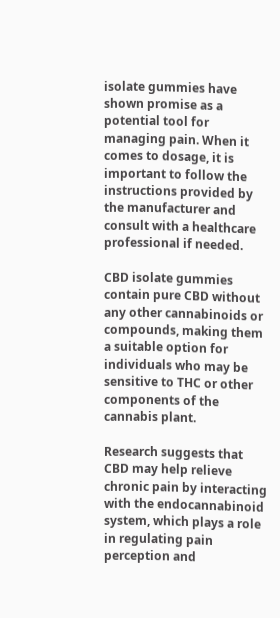isolate gummies have shown promise as a potential tool for managing pain. When it comes to dosage, it is important to follow the instructions provided by the manufacturer and consult with a healthcare professional if needed.

CBD isolate gummies contain pure CBD without any other cannabinoids or compounds, making them a suitable option for individuals who may be sensitive to THC or other components of the cannabis plant.

Research suggests that CBD may help relieve chronic pain by interacting with the endocannabinoid system, which plays a role in regulating pain perception and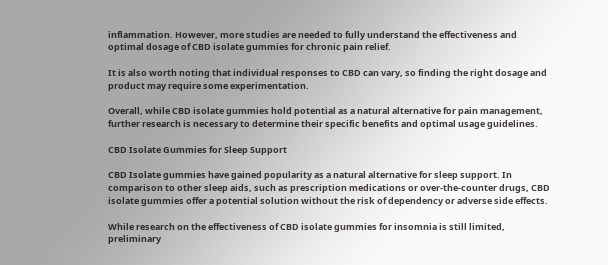inflammation. However, more studies are needed to fully understand the effectiveness and optimal dosage of CBD isolate gummies for chronic pain relief.

It is also worth noting that individual responses to CBD can vary, so finding the right dosage and product may require some experimentation.

Overall, while CBD isolate gummies hold potential as a natural alternative for pain management, further research is necessary to determine their specific benefits and optimal usage guidelines.

CBD Isolate Gummies for Sleep Support

CBD Isolate gummies have gained popularity as a natural alternative for sleep support. In comparison to other sleep aids, such as prescription medications or over-the-counter drugs, CBD isolate gummies offer a potential solution without the risk of dependency or adverse side effects.

While research on the effectiveness of CBD isolate gummies for insomnia is still limited, preliminary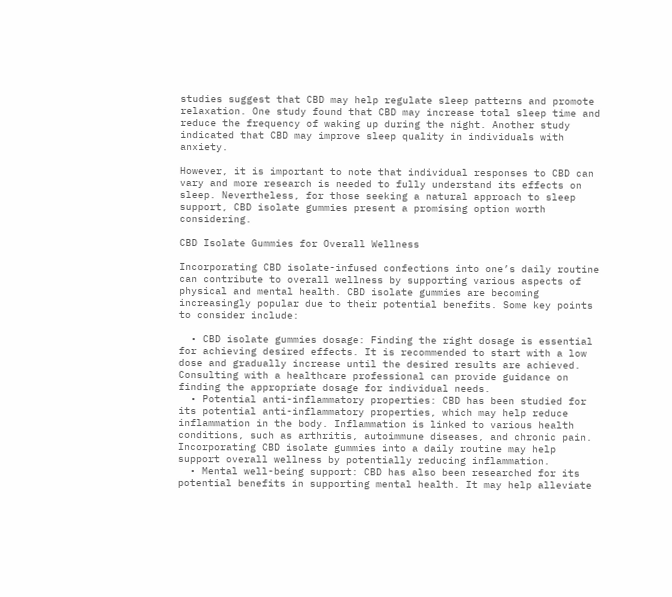studies suggest that CBD may help regulate sleep patterns and promote relaxation. One study found that CBD may increase total sleep time and reduce the frequency of waking up during the night. Another study indicated that CBD may improve sleep quality in individuals with anxiety.

However, it is important to note that individual responses to CBD can vary and more research is needed to fully understand its effects on sleep. Nevertheless, for those seeking a natural approach to sleep support, CBD isolate gummies present a promising option worth considering.

CBD Isolate Gummies for Overall Wellness

Incorporating CBD isolate-infused confections into one’s daily routine can contribute to overall wellness by supporting various aspects of physical and mental health. CBD isolate gummies are becoming increasingly popular due to their potential benefits. Some key points to consider include:

  • CBD isolate gummies dosage: Finding the right dosage is essential for achieving desired effects. It is recommended to start with a low dose and gradually increase until the desired results are achieved. Consulting with a healthcare professional can provide guidance on finding the appropriate dosage for individual needs.
  • Potential anti-inflammatory properties: CBD has been studied for its potential anti-inflammatory properties, which may help reduce inflammation in the body. Inflammation is linked to various health conditions, such as arthritis, autoimmune diseases, and chronic pain. Incorporating CBD isolate gummies into a daily routine may help support overall wellness by potentially reducing inflammation.
  • Mental well-being support: CBD has also been researched for its potential benefits in supporting mental health. It may help alleviate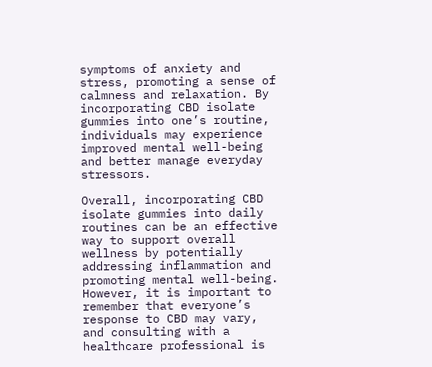symptoms of anxiety and stress, promoting a sense of calmness and relaxation. By incorporating CBD isolate gummies into one’s routine, individuals may experience improved mental well-being and better manage everyday stressors.

Overall, incorporating CBD isolate gummies into daily routines can be an effective way to support overall wellness by potentially addressing inflammation and promoting mental well-being. However, it is important to remember that everyone’s response to CBD may vary, and consulting with a healthcare professional is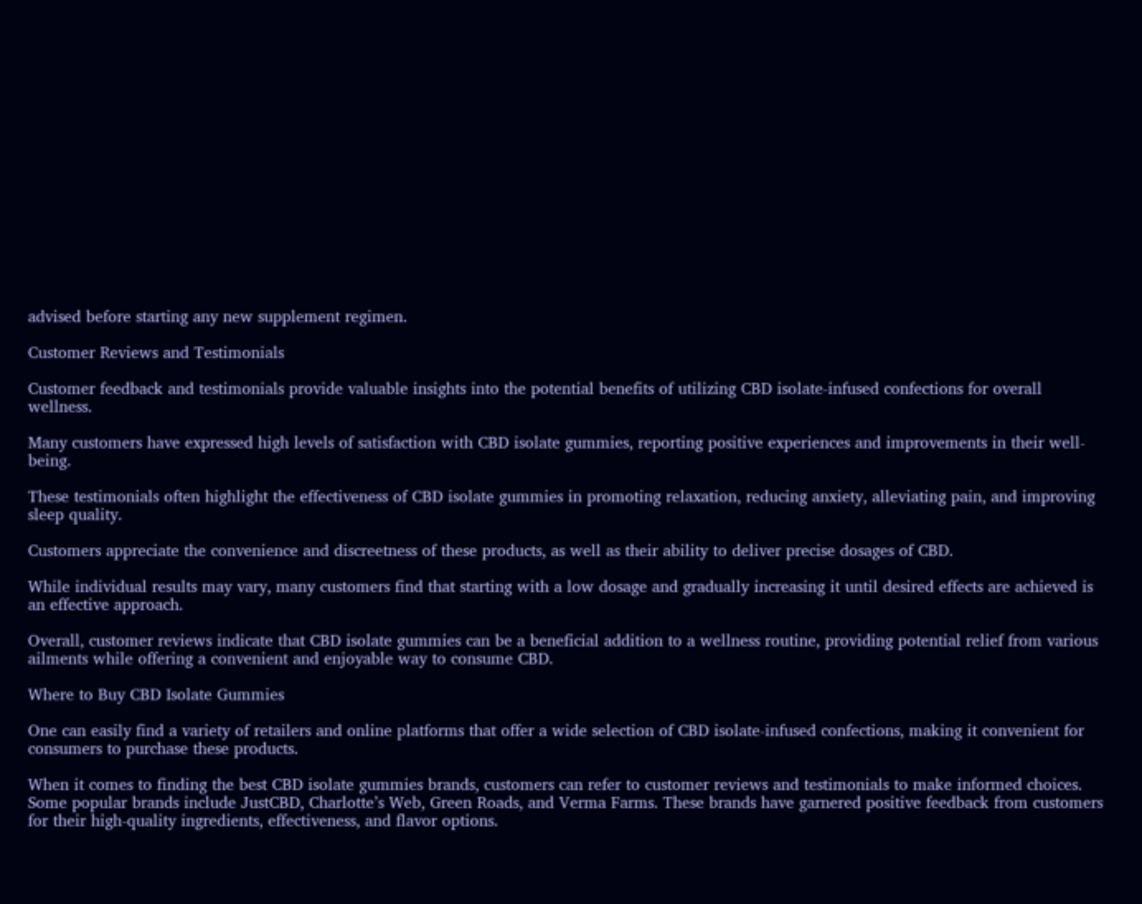advised before starting any new supplement regimen.

Customer Reviews and Testimonials

Customer feedback and testimonials provide valuable insights into the potential benefits of utilizing CBD isolate-infused confections for overall wellness.

Many customers have expressed high levels of satisfaction with CBD isolate gummies, reporting positive experiences and improvements in their well-being.

These testimonials often highlight the effectiveness of CBD isolate gummies in promoting relaxation, reducing anxiety, alleviating pain, and improving sleep quality.

Customers appreciate the convenience and discreetness of these products, as well as their ability to deliver precise dosages of CBD.

While individual results may vary, many customers find that starting with a low dosage and gradually increasing it until desired effects are achieved is an effective approach.

Overall, customer reviews indicate that CBD isolate gummies can be a beneficial addition to a wellness routine, providing potential relief from various ailments while offering a convenient and enjoyable way to consume CBD.

Where to Buy CBD Isolate Gummies

One can easily find a variety of retailers and online platforms that offer a wide selection of CBD isolate-infused confections, making it convenient for consumers to purchase these products.

When it comes to finding the best CBD isolate gummies brands, customers can refer to customer reviews and testimonials to make informed choices. Some popular brands include JustCBD, Charlotte’s Web, Green Roads, and Verma Farms. These brands have garnered positive feedback from customers for their high-quality ingredients, effectiveness, and flavor options.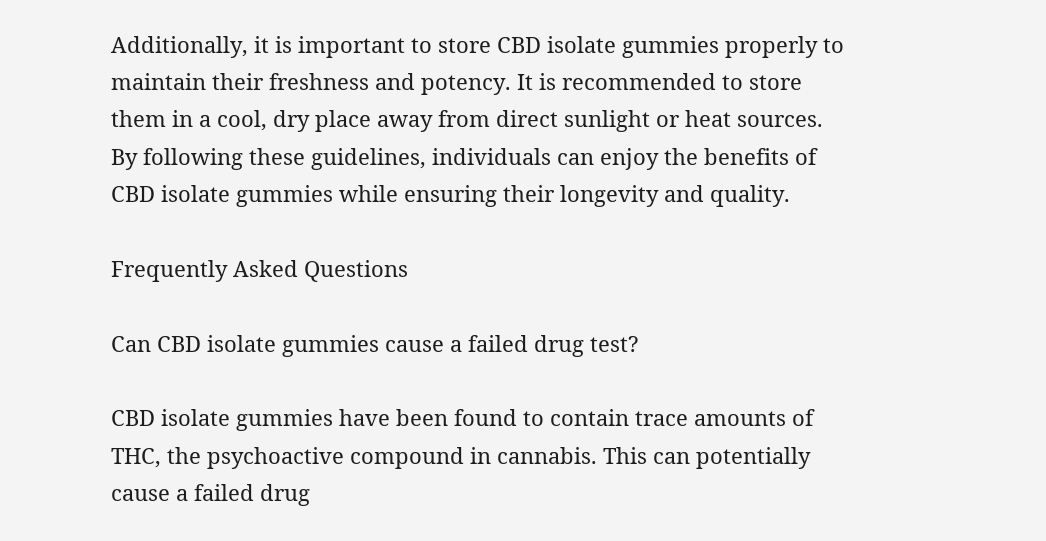Additionally, it is important to store CBD isolate gummies properly to maintain their freshness and potency. It is recommended to store them in a cool, dry place away from direct sunlight or heat sources. By following these guidelines, individuals can enjoy the benefits of CBD isolate gummies while ensuring their longevity and quality.

Frequently Asked Questions

Can CBD isolate gummies cause a failed drug test?

CBD isolate gummies have been found to contain trace amounts of THC, the psychoactive compound in cannabis. This can potentially cause a failed drug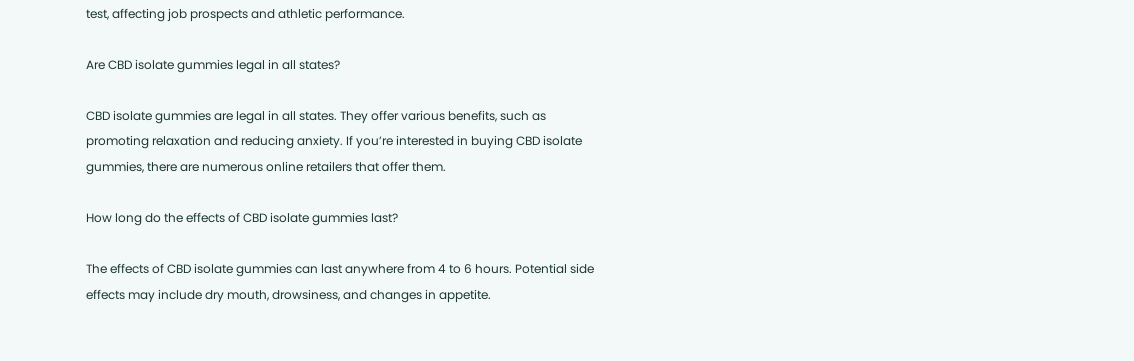test, affecting job prospects and athletic performance.

Are CBD isolate gummies legal in all states?

CBD isolate gummies are legal in all states. They offer various benefits, such as promoting relaxation and reducing anxiety. If you’re interested in buying CBD isolate gummies, there are numerous online retailers that offer them.

How long do the effects of CBD isolate gummies last?

The effects of CBD isolate gummies can last anywhere from 4 to 6 hours. Potential side effects may include dry mouth, drowsiness, and changes in appetite.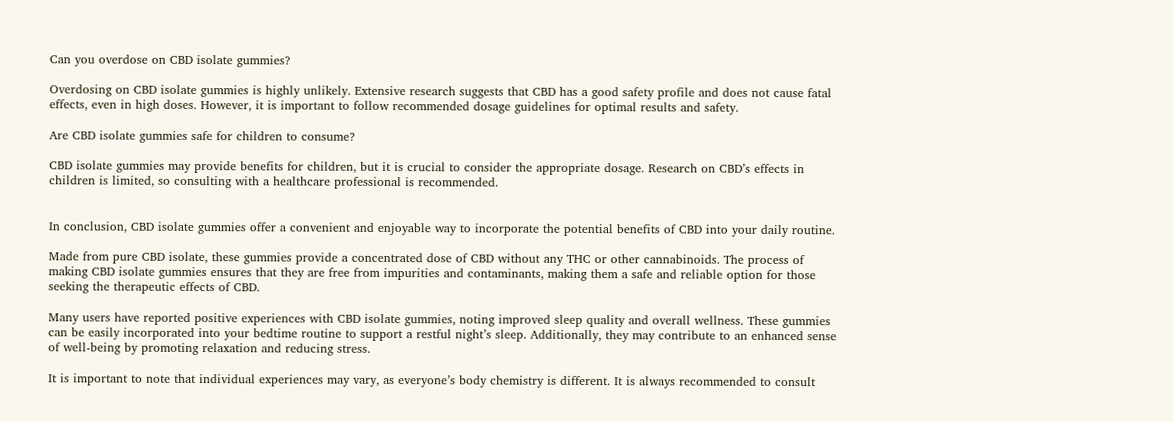Can you overdose on CBD isolate gummies?

Overdosing on CBD isolate gummies is highly unlikely. Extensive research suggests that CBD has a good safety profile and does not cause fatal effects, even in high doses. However, it is important to follow recommended dosage guidelines for optimal results and safety.

Are CBD isolate gummies safe for children to consume?

CBD isolate gummies may provide benefits for children, but it is crucial to consider the appropriate dosage. Research on CBD’s effects in children is limited, so consulting with a healthcare professional is recommended.


In conclusion, CBD isolate gummies offer a convenient and enjoyable way to incorporate the potential benefits of CBD into your daily routine.

Made from pure CBD isolate, these gummies provide a concentrated dose of CBD without any THC or other cannabinoids. The process of making CBD isolate gummies ensures that they are free from impurities and contaminants, making them a safe and reliable option for those seeking the therapeutic effects of CBD.

Many users have reported positive experiences with CBD isolate gummies, noting improved sleep quality and overall wellness. These gummies can be easily incorporated into your bedtime routine to support a restful night’s sleep. Additionally, they may contribute to an enhanced sense of well-being by promoting relaxation and reducing stress.

It is important to note that individual experiences may vary, as everyone’s body chemistry is different. It is always recommended to consult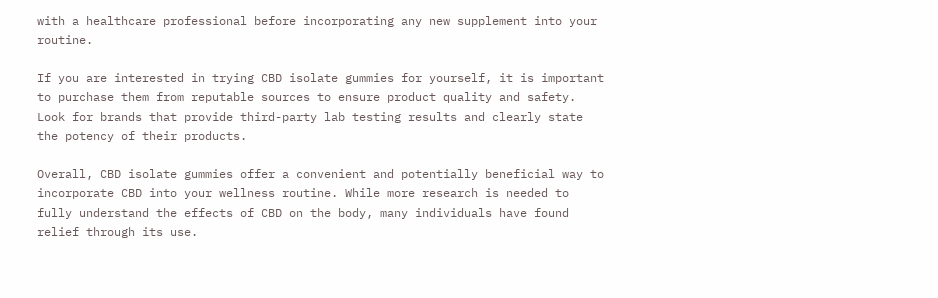with a healthcare professional before incorporating any new supplement into your routine.

If you are interested in trying CBD isolate gummies for yourself, it is important to purchase them from reputable sources to ensure product quality and safety. Look for brands that provide third-party lab testing results and clearly state the potency of their products.

Overall, CBD isolate gummies offer a convenient and potentially beneficial way to incorporate CBD into your wellness routine. While more research is needed to fully understand the effects of CBD on the body, many individuals have found relief through its use.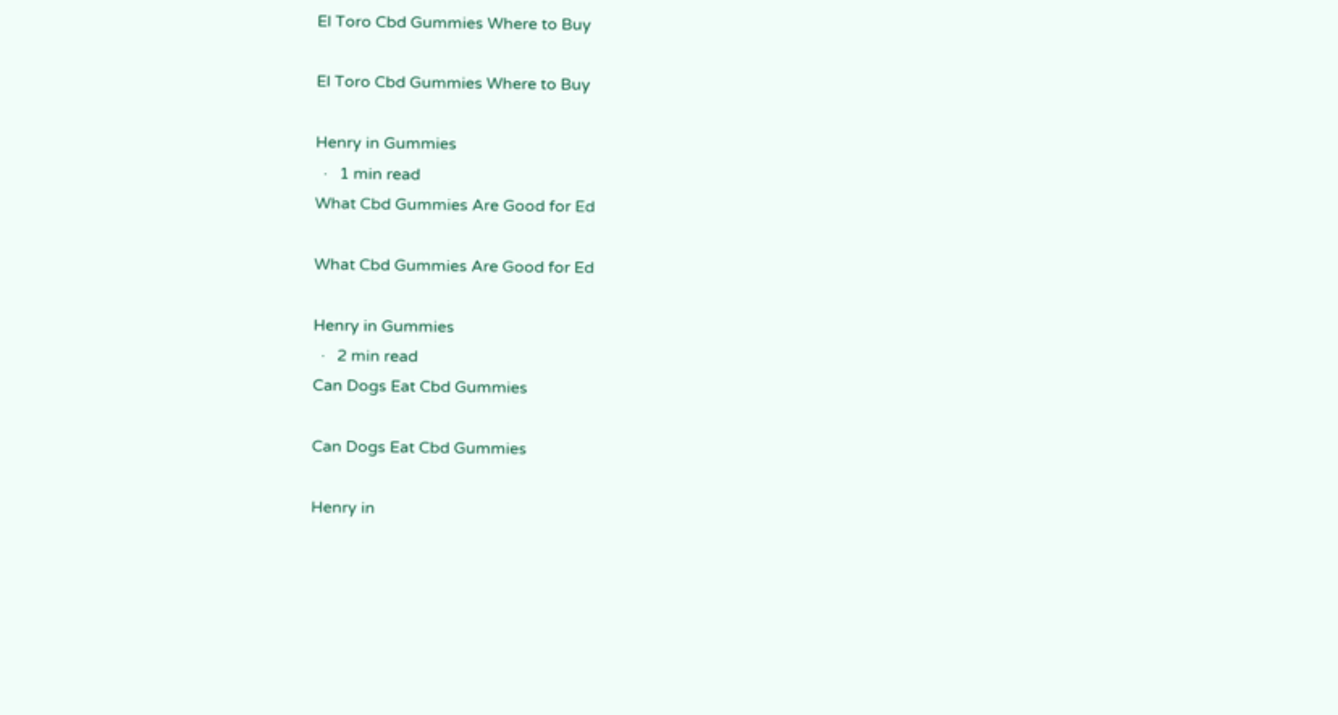El Toro Cbd Gummies Where to Buy

El Toro Cbd Gummies Where to Buy

Henry in Gummies
  ·   1 min read
What Cbd Gummies Are Good for Ed

What Cbd Gummies Are Good for Ed

Henry in Gummies
  ·   2 min read
Can Dogs Eat Cbd Gummies

Can Dogs Eat Cbd Gummies

Henry in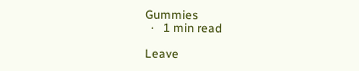Gummies
  ·   1 min read

Leave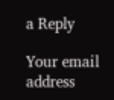a Reply

Your email address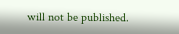will not be published.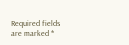Required fields are marked *